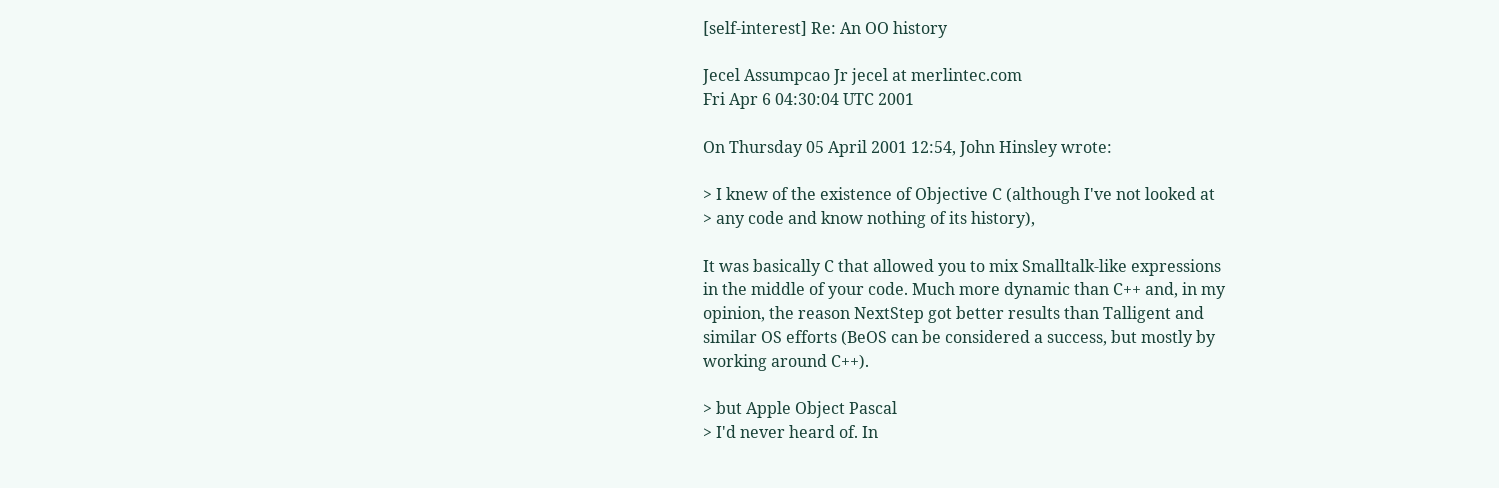[self-interest] Re: An OO history

Jecel Assumpcao Jr jecel at merlintec.com
Fri Apr 6 04:30:04 UTC 2001

On Thursday 05 April 2001 12:54, John Hinsley wrote:

> I knew of the existence of Objective C (although I've not looked at
> any code and know nothing of its history),

It was basically C that allowed you to mix Smalltalk-like expressions
in the middle of your code. Much more dynamic than C++ and, in my
opinion, the reason NextStep got better results than Talligent and
similar OS efforts (BeOS can be considered a success, but mostly by
working around C++).

> but Apple Object Pascal
> I'd never heard of. In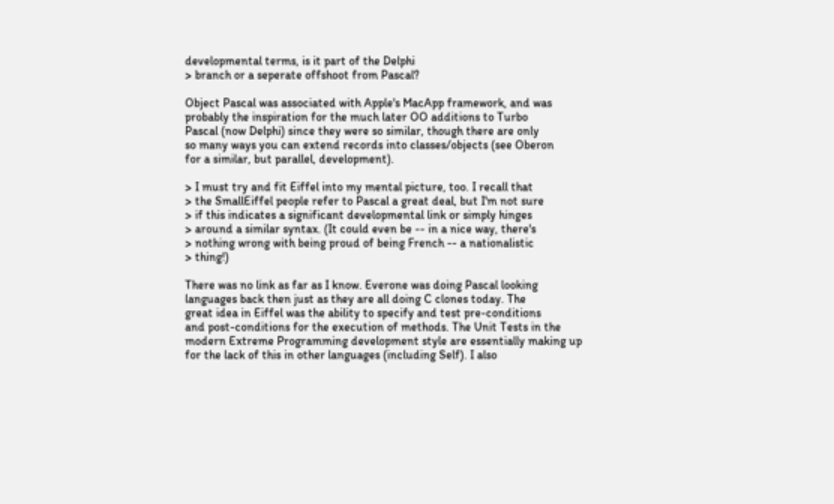developmental terms, is it part of the Delphi
> branch or a seperate offshoot from Pascal?

Object Pascal was associated with Apple's MacApp framework, and was
probably the inspiration for the much later OO additions to Turbo
Pascal (now Delphi) since they were so similar, though there are only
so many ways you can extend records into classes/objects (see Oberon
for a similar, but parallel, development).

> I must try and fit Eiffel into my mental picture, too. I recall that
> the SmallEiffel people refer to Pascal a great deal, but I'm not sure
> if this indicates a significant developmental link or simply hinges
> around a similar syntax. (It could even be -- in a nice way, there's
> nothing wrong with being proud of being French -- a nationalistic
> thing!)

There was no link as far as I know. Everone was doing Pascal looking
languages back then just as they are all doing C clones today. The
great idea in Eiffel was the ability to specify and test pre-conditions
and post-conditions for the execution of methods. The Unit Tests in the
modern Extreme Programming development style are essentially making up
for the lack of this in other languages (including Self). I also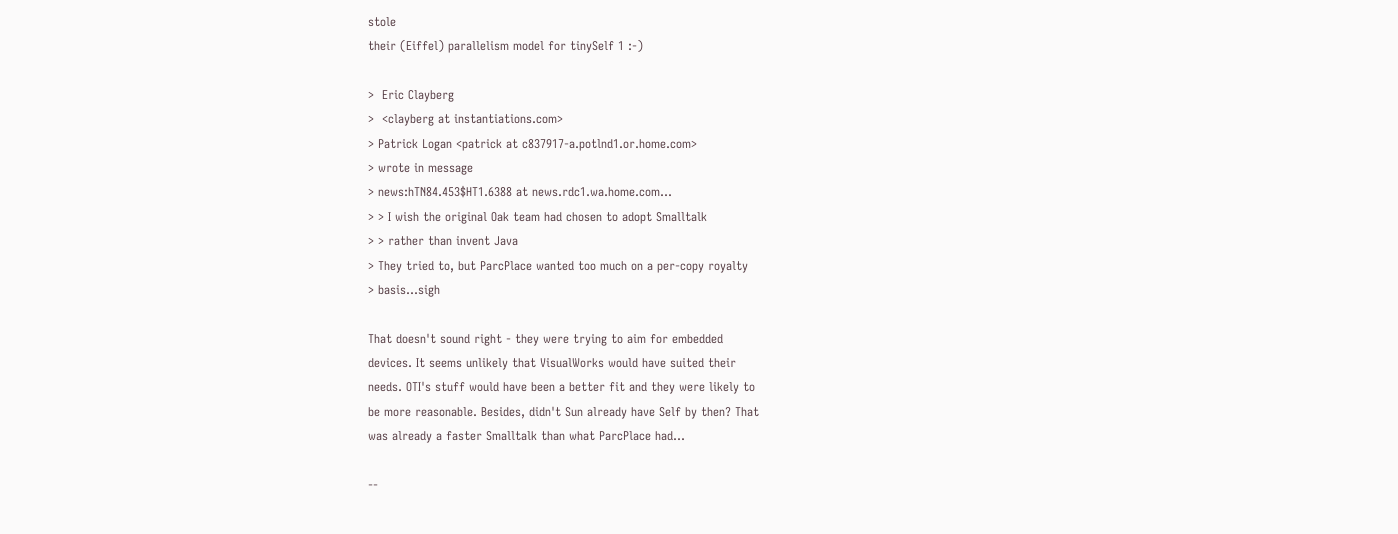stole
their (Eiffel) parallelism model for tinySelf 1 :-)

>  Eric Clayberg
>  <clayberg at instantiations.com>
> Patrick Logan <patrick at c837917-a.potlnd1.or.home.com>
> wrote in message
> news:hTN84.453$HT1.6388 at news.rdc1.wa.home.com...
> > I wish the original Oak team had chosen to adopt Smalltalk
> > rather than invent Java
> They tried to, but ParcPlace wanted too much on a per-copy royalty
> basis...sigh

That doesn't sound right - they were trying to aim for embedded
devices. It seems unlikely that VisualWorks would have suited their
needs. OTI's stuff would have been a better fit and they were likely to
be more reasonable. Besides, didn't Sun already have Self by then? That
was already a faster Smalltalk than what ParcPlace had...

--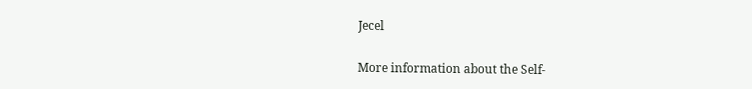Jecel

More information about the Self-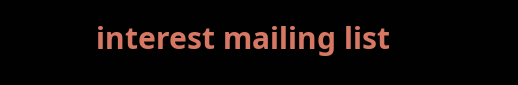interest mailing list